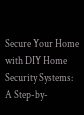Secure Your Home with DIY Home Security Systems: A Step-by-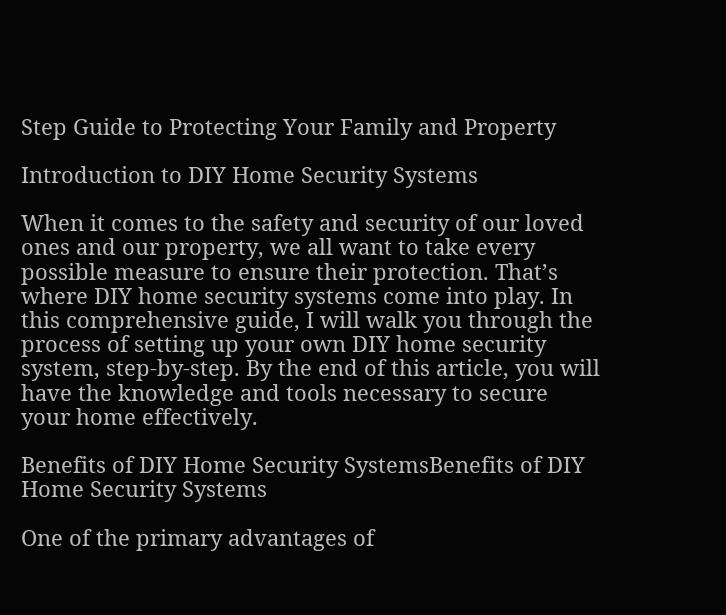Step Guide to Protecting Your Family and Property

Introduction to DIY Home Security Systems

When it comes to the safety and security of our loved ones and our property, we all want to take every possible measure to ensure their protection. That’s where DIY home security systems come into play. In this comprehensive guide, I will walk you through the process of setting up your own DIY home security system, step-by-step. By the end of this article, you will have the knowledge and tools necessary to secure your home effectively.

Benefits of DIY Home Security SystemsBenefits of DIY Home Security Systems

One of the primary advantages of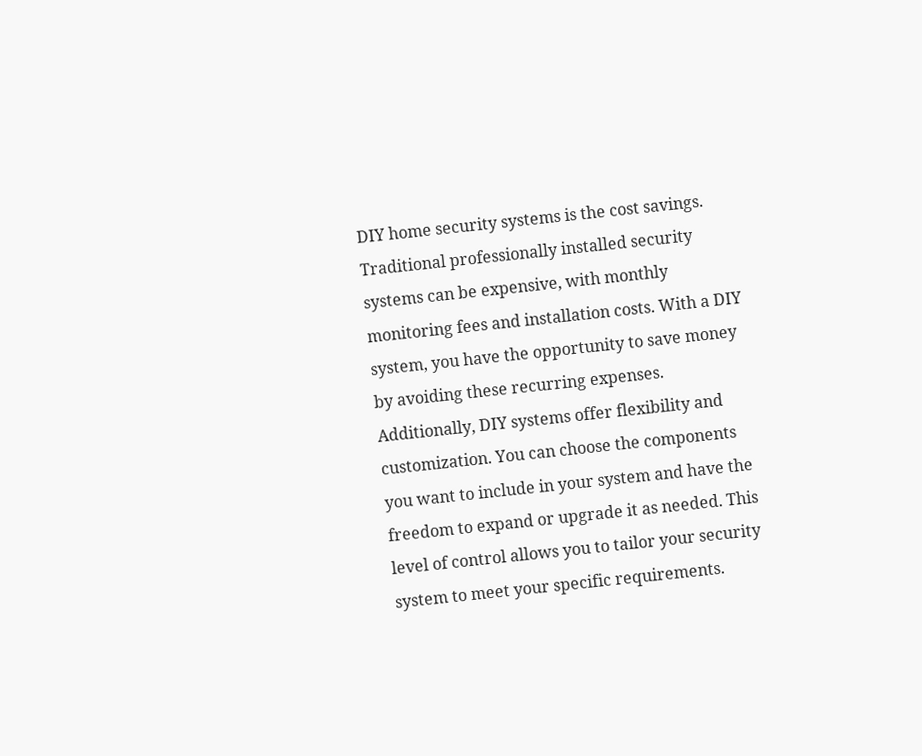DIY home security systems is the cost savings. Traditional professionally installed security systems can be expensive, with monthly monitoring fees and installation costs. With a DIY system, you have the opportunity to save money by avoiding these recurring expenses. Additionally, DIY systems offer flexibility and customization. You can choose the components you want to include in your system and have the freedom to expand or upgrade it as needed. This level of control allows you to tailor your security system to meet your specific requirements.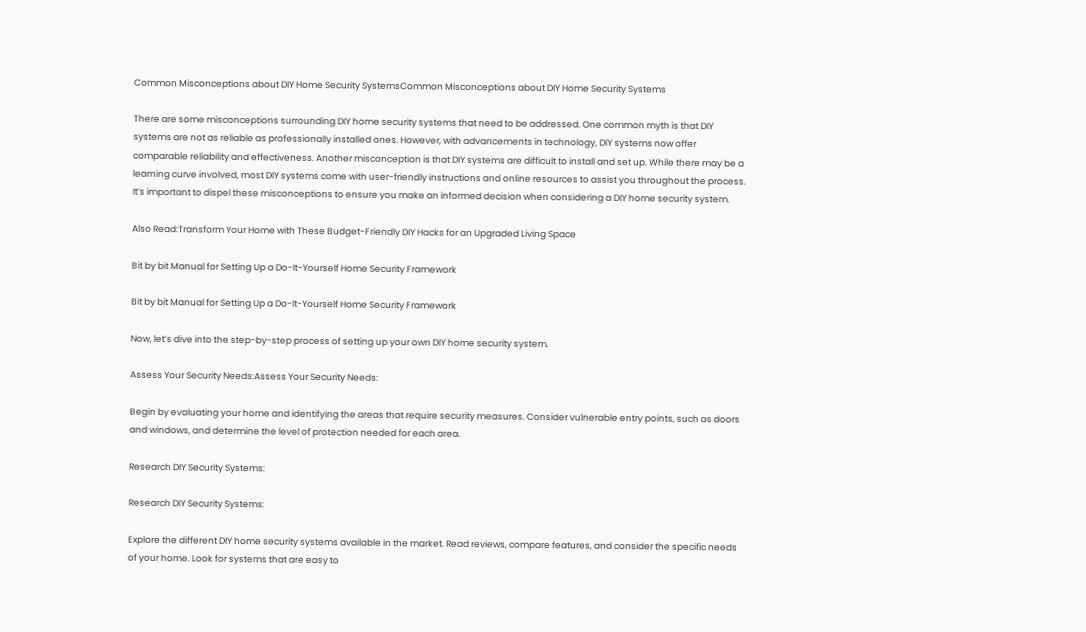Common Misconceptions about DIY Home Security SystemsCommon Misconceptions about DIY Home Security Systems

There are some misconceptions surrounding DIY home security systems that need to be addressed. One common myth is that DIY systems are not as reliable as professionally installed ones. However, with advancements in technology, DIY systems now offer comparable reliability and effectiveness. Another misconception is that DIY systems are difficult to install and set up. While there may be a learning curve involved, most DIY systems come with user-friendly instructions and online resources to assist you throughout the process. It’s important to dispel these misconceptions to ensure you make an informed decision when considering a DIY home security system.

Also Read:Transform Your Home with These Budget-Friendly DIY Hacks for an Upgraded Living Space

Bit by bit Manual for Setting Up a Do-It-Yourself Home Security Framework

Bit by bit Manual for Setting Up a Do-It-Yourself Home Security Framework

Now, let’s dive into the step-by-step process of setting up your own DIY home security system.

Assess Your Security Needs:Assess Your Security Needs:

Begin by evaluating your home and identifying the areas that require security measures. Consider vulnerable entry points, such as doors and windows, and determine the level of protection needed for each area.

Research DIY Security Systems:

Research DIY Security Systems:

Explore the different DIY home security systems available in the market. Read reviews, compare features, and consider the specific needs of your home. Look for systems that are easy to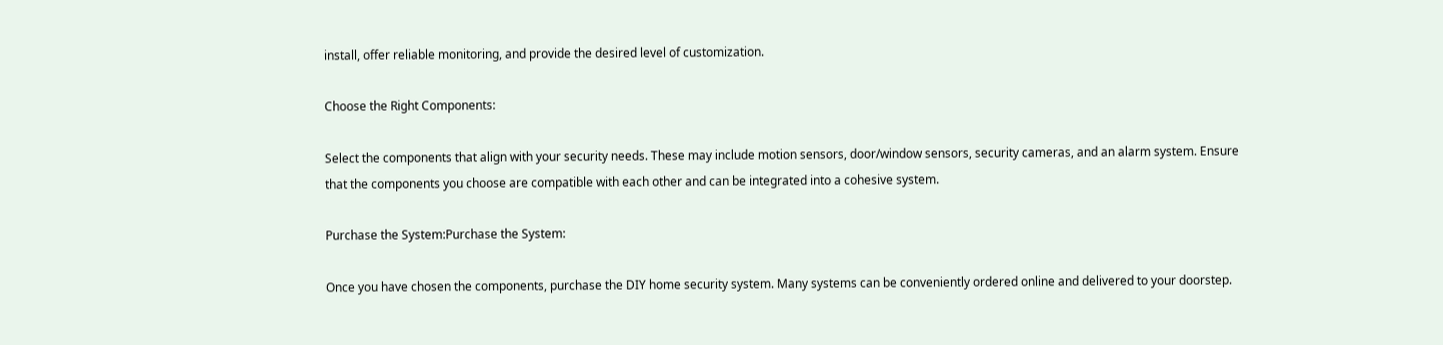install, offer reliable monitoring, and provide the desired level of customization.

Choose the Right Components:

Select the components that align with your security needs. These may include motion sensors, door/window sensors, security cameras, and an alarm system. Ensure that the components you choose are compatible with each other and can be integrated into a cohesive system.

Purchase the System:Purchase the System:

Once you have chosen the components, purchase the DIY home security system. Many systems can be conveniently ordered online and delivered to your doorstep.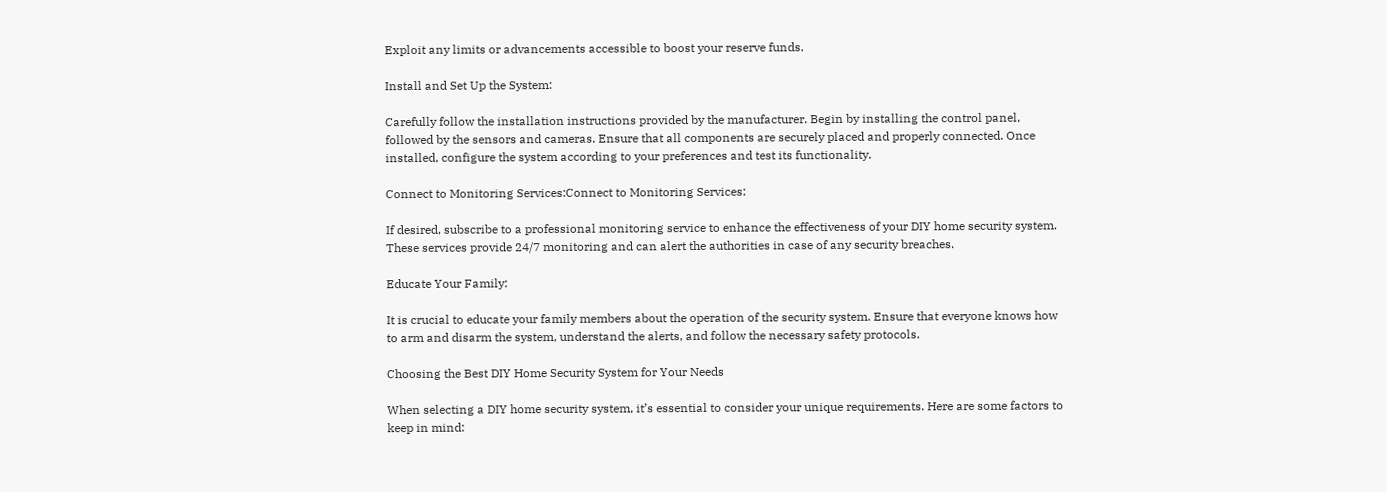Exploit any limits or advancements accessible to boost your reserve funds.

Install and Set Up the System:

Carefully follow the installation instructions provided by the manufacturer. Begin by installing the control panel, followed by the sensors and cameras. Ensure that all components are securely placed and properly connected. Once installed, configure the system according to your preferences and test its functionality.

Connect to Monitoring Services:Connect to Monitoring Services:

If desired, subscribe to a professional monitoring service to enhance the effectiveness of your DIY home security system. These services provide 24/7 monitoring and can alert the authorities in case of any security breaches.

Educate Your Family:

It is crucial to educate your family members about the operation of the security system. Ensure that everyone knows how to arm and disarm the system, understand the alerts, and follow the necessary safety protocols.

Choosing the Best DIY Home Security System for Your Needs

When selecting a DIY home security system, it’s essential to consider your unique requirements. Here are some factors to keep in mind: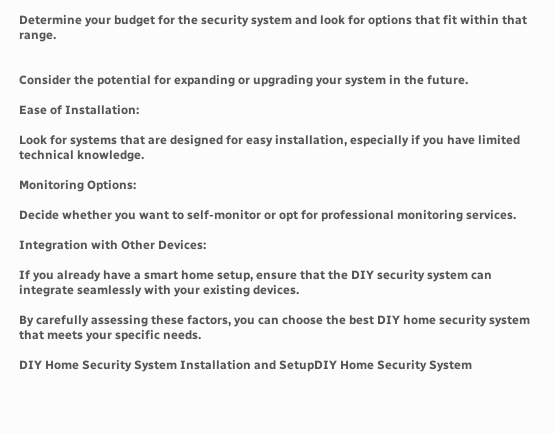Determine your budget for the security system and look for options that fit within that range.


Consider the potential for expanding or upgrading your system in the future.

Ease of Installation:

Look for systems that are designed for easy installation, especially if you have limited technical knowledge.

Monitoring Options:

Decide whether you want to self-monitor or opt for professional monitoring services.

Integration with Other Devices:

If you already have a smart home setup, ensure that the DIY security system can integrate seamlessly with your existing devices.

By carefully assessing these factors, you can choose the best DIY home security system that meets your specific needs.

DIY Home Security System Installation and SetupDIY Home Security System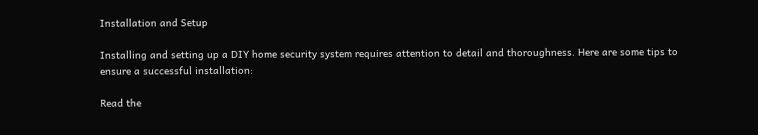Installation and Setup

Installing and setting up a DIY home security system requires attention to detail and thoroughness. Here are some tips to ensure a successful installation:

Read the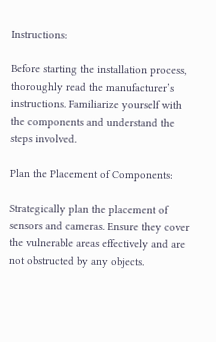Instructions:

Before starting the installation process, thoroughly read the manufacturer’s instructions. Familiarize yourself with the components and understand the steps involved.

Plan the Placement of Components:

Strategically plan the placement of sensors and cameras. Ensure they cover the vulnerable areas effectively and are not obstructed by any objects.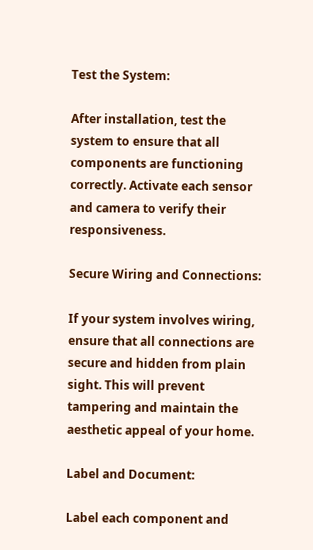Test the System:

After installation, test the system to ensure that all components are functioning correctly. Activate each sensor and camera to verify their responsiveness.

Secure Wiring and Connections:

If your system involves wiring, ensure that all connections are secure and hidden from plain sight. This will prevent tampering and maintain the aesthetic appeal of your home.

Label and Document:

Label each component and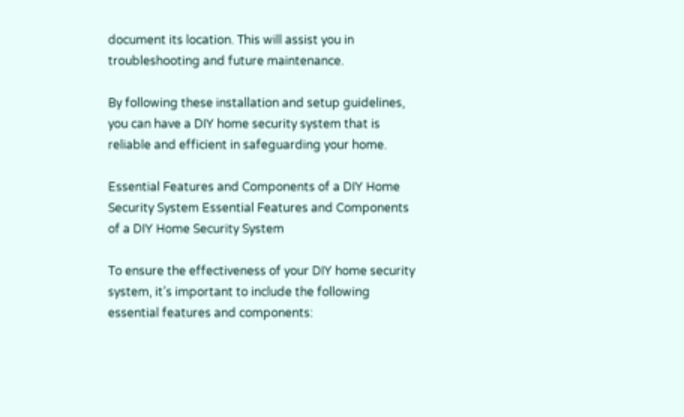document its location. This will assist you in troubleshooting and future maintenance.

By following these installation and setup guidelines, you can have a DIY home security system that is reliable and efficient in safeguarding your home.

Essential Features and Components of a DIY Home Security System Essential Features and Components of a DIY Home Security System

To ensure the effectiveness of your DIY home security system, it’s important to include the following essential features and components: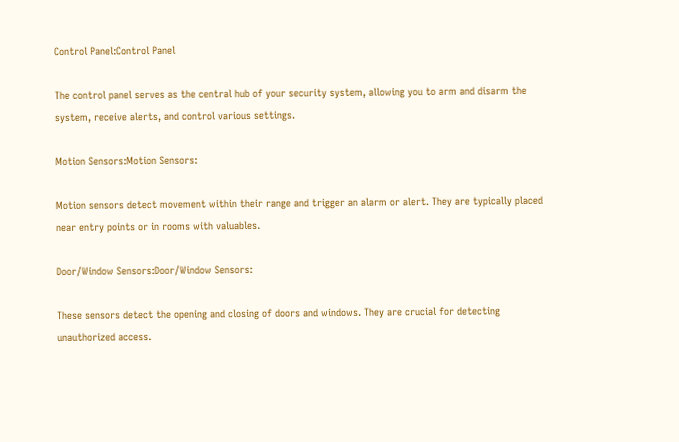Control Panel:Control Panel

The control panel serves as the central hub of your security system, allowing you to arm and disarm the system, receive alerts, and control various settings.

Motion Sensors:Motion Sensors:

Motion sensors detect movement within their range and trigger an alarm or alert. They are typically placed near entry points or in rooms with valuables.

Door/Window Sensors:Door/Window Sensors:

These sensors detect the opening and closing of doors and windows. They are crucial for detecting unauthorized access.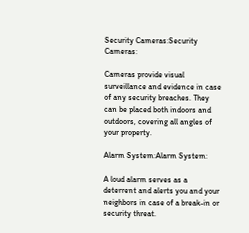Security Cameras:Security Cameras:

Cameras provide visual surveillance and evidence in case of any security breaches. They can be placed both indoors and outdoors, covering all angles of your property.

Alarm System:Alarm System:

A loud alarm serves as a deterrent and alerts you and your neighbors in case of a break-in or security threat.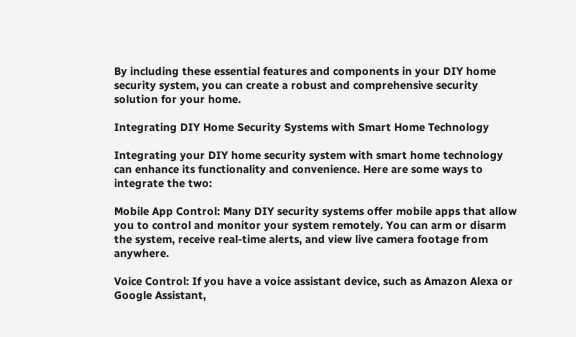By including these essential features and components in your DIY home security system, you can create a robust and comprehensive security solution for your home.

Integrating DIY Home Security Systems with Smart Home Technology

Integrating your DIY home security system with smart home technology can enhance its functionality and convenience. Here are some ways to integrate the two:

Mobile App Control: Many DIY security systems offer mobile apps that allow you to control and monitor your system remotely. You can arm or disarm the system, receive real-time alerts, and view live camera footage from anywhere.

Voice Control: If you have a voice assistant device, such as Amazon Alexa or Google Assistant,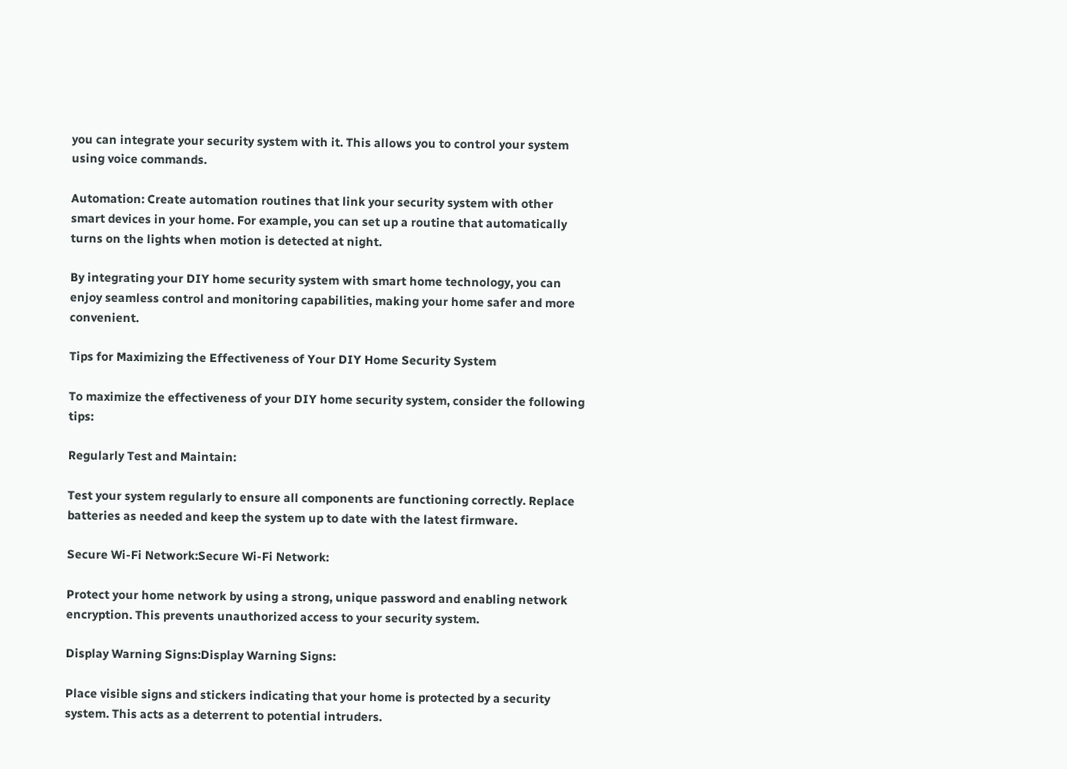you can integrate your security system with it. This allows you to control your system using voice commands.

Automation: Create automation routines that link your security system with other smart devices in your home. For example, you can set up a routine that automatically turns on the lights when motion is detected at night.

By integrating your DIY home security system with smart home technology, you can enjoy seamless control and monitoring capabilities, making your home safer and more convenient.

Tips for Maximizing the Effectiveness of Your DIY Home Security System

To maximize the effectiveness of your DIY home security system, consider the following tips:

Regularly Test and Maintain:

Test your system regularly to ensure all components are functioning correctly. Replace batteries as needed and keep the system up to date with the latest firmware.

Secure Wi-Fi Network:Secure Wi-Fi Network:

Protect your home network by using a strong, unique password and enabling network encryption. This prevents unauthorized access to your security system.

Display Warning Signs:Display Warning Signs:

Place visible signs and stickers indicating that your home is protected by a security system. This acts as a deterrent to potential intruders.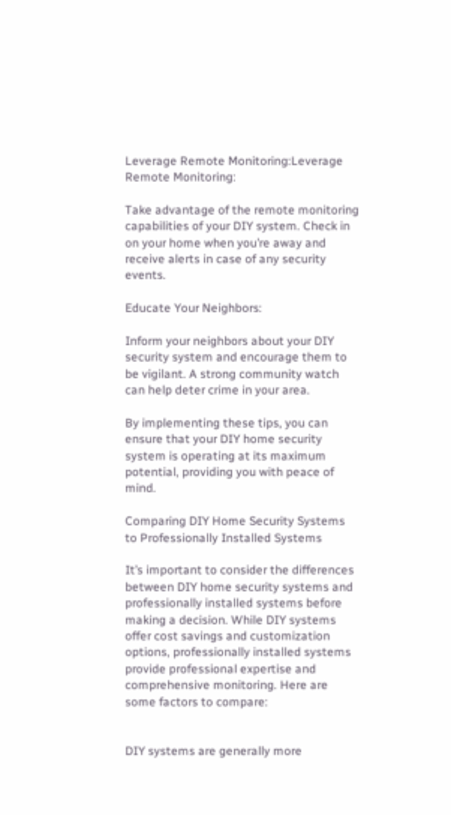Leverage Remote Monitoring:Leverage Remote Monitoring:

Take advantage of the remote monitoring capabilities of your DIY system. Check in on your home when you’re away and receive alerts in case of any security events.

Educate Your Neighbors:

Inform your neighbors about your DIY security system and encourage them to be vigilant. A strong community watch can help deter crime in your area.

By implementing these tips, you can ensure that your DIY home security system is operating at its maximum potential, providing you with peace of mind.

Comparing DIY Home Security Systems to Professionally Installed Systems

It’s important to consider the differences between DIY home security systems and professionally installed systems before making a decision. While DIY systems offer cost savings and customization options, professionally installed systems provide professional expertise and comprehensive monitoring. Here are some factors to compare:


DIY systems are generally more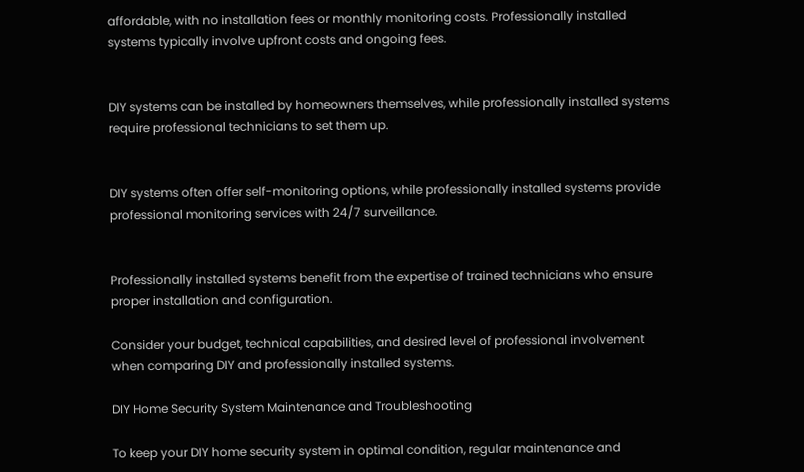affordable, with no installation fees or monthly monitoring costs. Professionally installed systems typically involve upfront costs and ongoing fees.


DIY systems can be installed by homeowners themselves, while professionally installed systems require professional technicians to set them up.


DIY systems often offer self-monitoring options, while professionally installed systems provide professional monitoring services with 24/7 surveillance.


Professionally installed systems benefit from the expertise of trained technicians who ensure proper installation and configuration.

Consider your budget, technical capabilities, and desired level of professional involvement when comparing DIY and professionally installed systems.

DIY Home Security System Maintenance and Troubleshooting

To keep your DIY home security system in optimal condition, regular maintenance and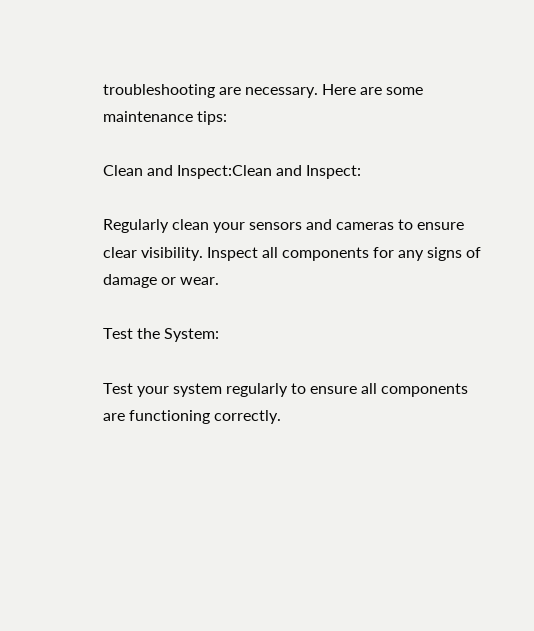troubleshooting are necessary. Here are some maintenance tips:

Clean and Inspect:Clean and Inspect:

Regularly clean your sensors and cameras to ensure clear visibility. Inspect all components for any signs of damage or wear.

Test the System:

Test your system regularly to ensure all components are functioning correctly.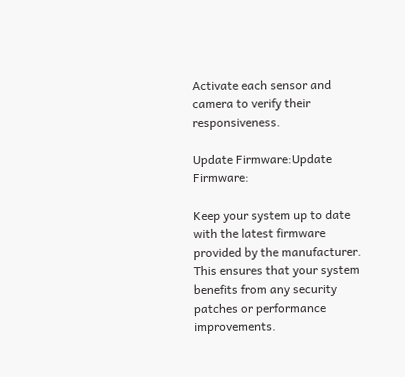Activate each sensor and camera to verify their responsiveness.

Update Firmware:Update Firmware:

Keep your system up to date with the latest firmware provided by the manufacturer. This ensures that your system benefits from any security patches or performance improvements.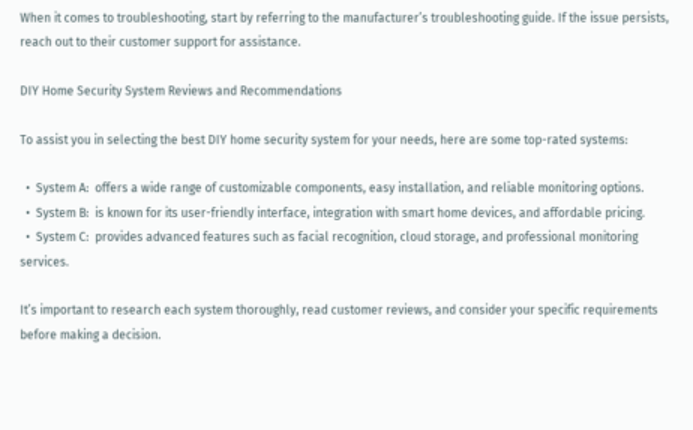When it comes to troubleshooting, start by referring to the manufacturer’s troubleshooting guide. If the issue persists, reach out to their customer support for assistance.

DIY Home Security System Reviews and Recommendations

To assist you in selecting the best DIY home security system for your needs, here are some top-rated systems:

  •  System A:  offers a wide range of customizable components, easy installation, and reliable monitoring options.
  •  System B:  is known for its user-friendly interface, integration with smart home devices, and affordable pricing.
  •  System C:  provides advanced features such as facial recognition, cloud storage, and professional monitoring services.

It’s important to research each system thoroughly, read customer reviews, and consider your specific requirements before making a decision.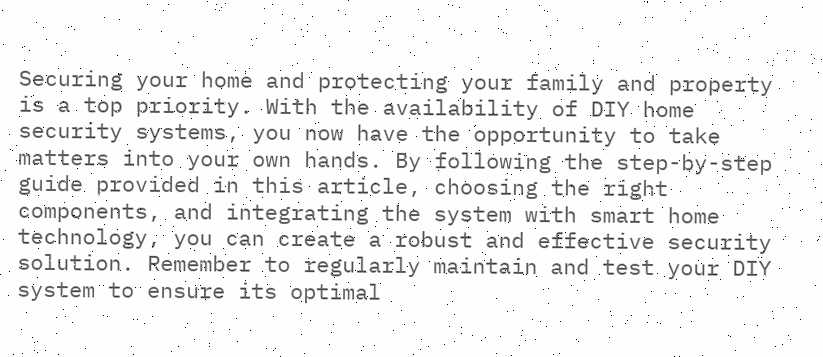Securing your home and protecting your family and property is a top priority. With the availability of DIY home security systems, you now have the opportunity to take matters into your own hands. By following the step-by-step guide provided in this article, choosing the right components, and integrating the system with smart home technology, you can create a robust and effective security solution. Remember to regularly maintain and test your DIY system to ensure its optimal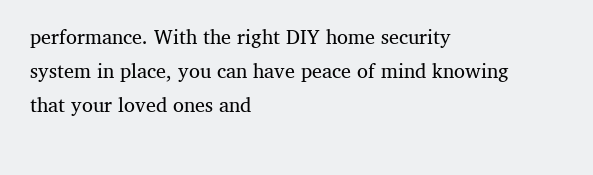performance. With the right DIY home security system in place, you can have peace of mind knowing that your loved ones and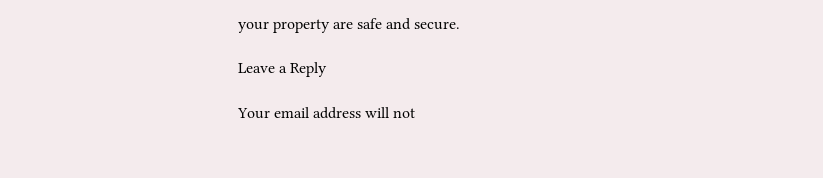your property are safe and secure.

Leave a Reply

Your email address will not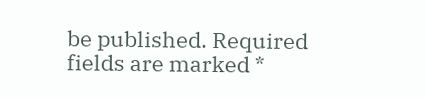be published. Required fields are marked *